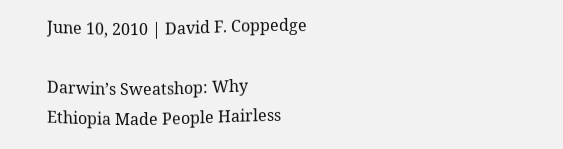June 10, 2010 | David F. Coppedge

Darwin’s Sweatshop: Why Ethiopia Made People Hairless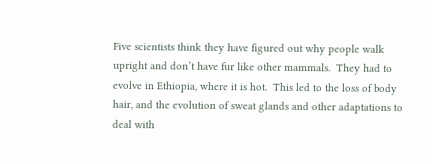Five scientists think they have figured out why people walk upright and don’t have fur like other mammals.  They had to evolve in Ethiopia, where it is hot.  This led to the loss of body hair, and the evolution of sweat glands and other adaptations to deal with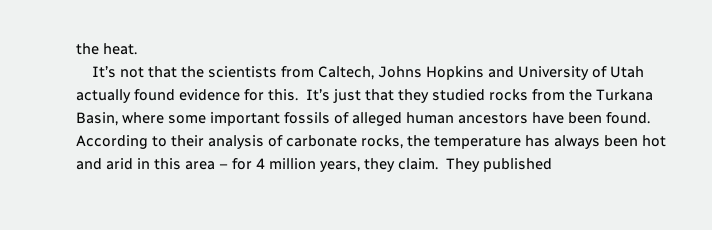the heat.
    It’s not that the scientists from Caltech, Johns Hopkins and University of Utah actually found evidence for this.  It’s just that they studied rocks from the Turkana Basin, where some important fossils of alleged human ancestors have been found.  According to their analysis of carbonate rocks, the temperature has always been hot and arid in this area – for 4 million years, they claim.  They published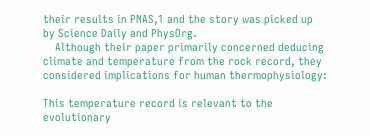their results in PNAS,1 and the story was picked up by Science Daily and PhysOrg.
    Although their paper primarily concerned deducing climate and temperature from the rock record, they considered implications for human thermophysiology:

This temperature record is relevant to the evolutionary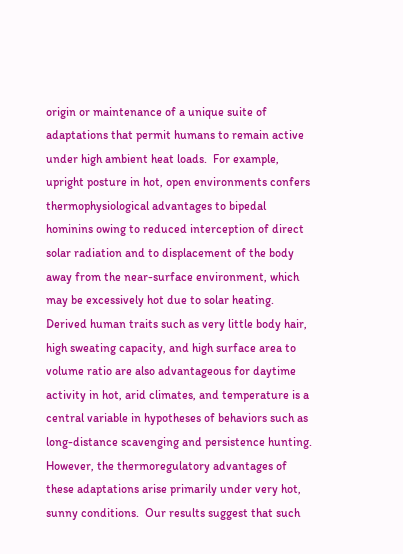origin or maintenance of a unique suite of adaptations that permit humans to remain active under high ambient heat loads.  For example, upright posture in hot, open environments confers thermophysiological advantages to bipedal hominins owing to reduced interception of direct solar radiation and to displacement of the body away from the near-surface environment, which may be excessively hot due to solar heating.  Derived human traits such as very little body hair, high sweating capacity, and high surface area to volume ratio are also advantageous for daytime activity in hot, arid climates, and temperature is a central variable in hypotheses of behaviors such as long-distance scavenging and persistence hunting.  However, the thermoregulatory advantages of these adaptations arise primarily under very hot, sunny conditions.  Our results suggest that such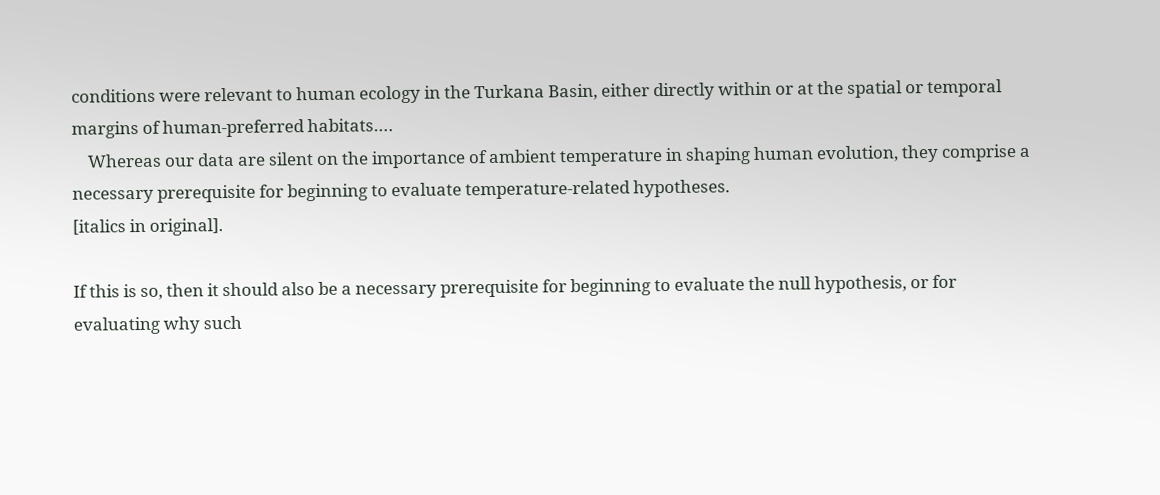conditions were relevant to human ecology in the Turkana Basin, either directly within or at the spatial or temporal margins of human-preferred habitats….
    Whereas our data are silent on the importance of ambient temperature in shaping human evolution, they comprise a necessary prerequisite for beginning to evaluate temperature-related hypotheses.
[italics in original].

If this is so, then it should also be a necessary prerequisite for beginning to evaluate the null hypothesis, or for evaluating why such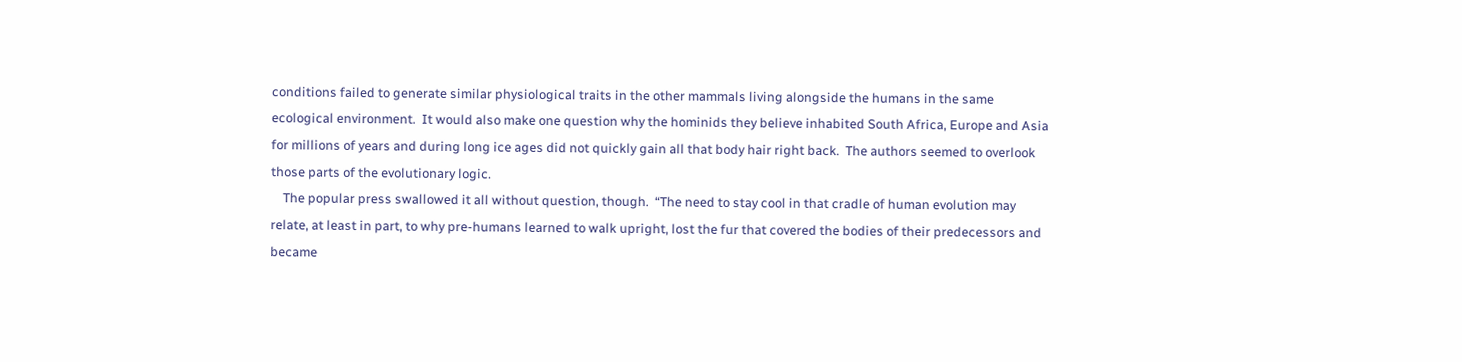conditions failed to generate similar physiological traits in the other mammals living alongside the humans in the same ecological environment.  It would also make one question why the hominids they believe inhabited South Africa, Europe and Asia for millions of years and during long ice ages did not quickly gain all that body hair right back.  The authors seemed to overlook those parts of the evolutionary logic.
    The popular press swallowed it all without question, though.  “The need to stay cool in that cradle of human evolution may relate, at least in part, to why pre-humans learned to walk upright, lost the fur that covered the bodies of their predecessors and became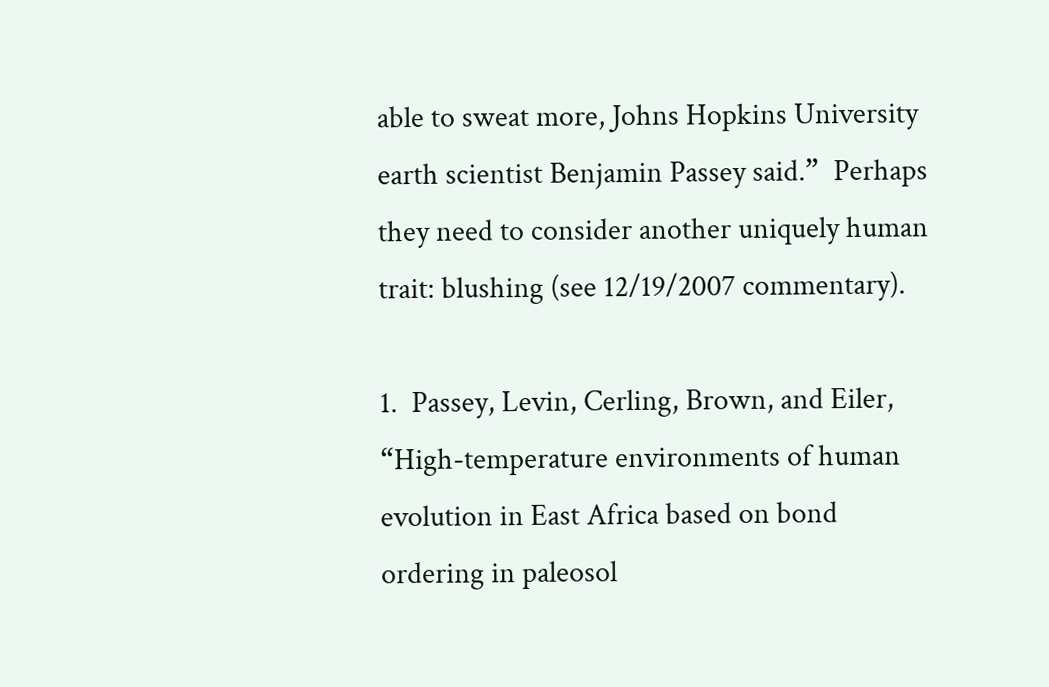able to sweat more, Johns Hopkins University earth scientist Benjamin Passey said.”  Perhaps they need to consider another uniquely human trait: blushing (see 12/19/2007 commentary).

1.  Passey, Levin, Cerling, Brown, and Eiler, “High-temperature environments of human evolution in East Africa based on bond ordering in paleosol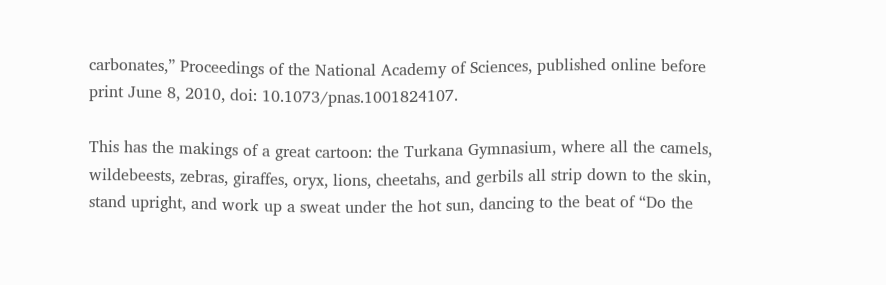carbonates,” Proceedings of the National Academy of Sciences, published online before print June 8, 2010, doi: 10.1073/pnas.1001824107.

This has the makings of a great cartoon: the Turkana Gymnasium, where all the camels, wildebeests, zebras, giraffes, oryx, lions, cheetahs, and gerbils all strip down to the skin, stand upright, and work up a sweat under the hot sun, dancing to the beat of “Do the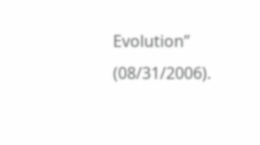Evolution” (08/31/2006).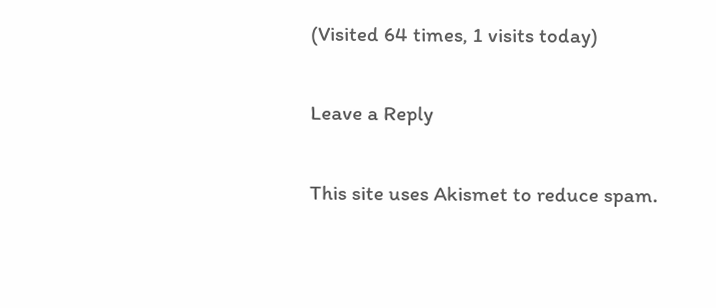(Visited 64 times, 1 visits today)

Leave a Reply

This site uses Akismet to reduce spam.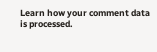Learn how your comment data is processed.